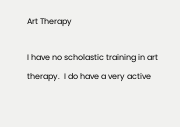Art Therapy

I have no scholastic training in art therapy.  I do have a very active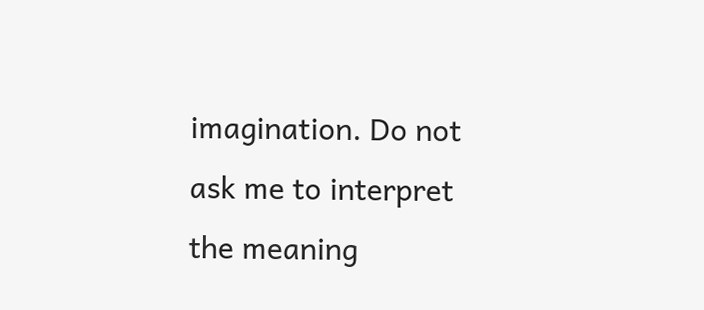imagination. Do not ask me to interpret  the meaning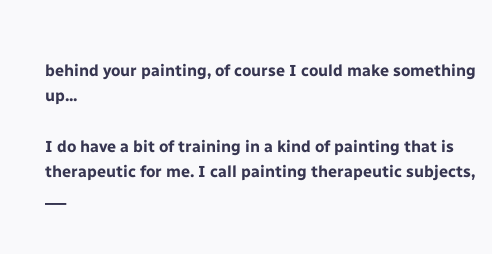behind your painting, of course I could make something up...

I do have a bit of training in a kind of painting that is therapeutic for me. I call painting therapeutic subjects, ___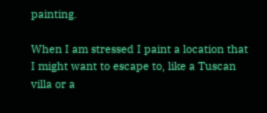painting.

When I am stressed I paint a location that I might want to escape to, like a Tuscan villa or a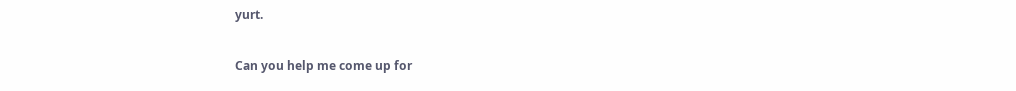yurt.

Can you help me come up for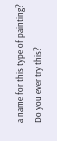a name for this type of painting? Do you ever try this?